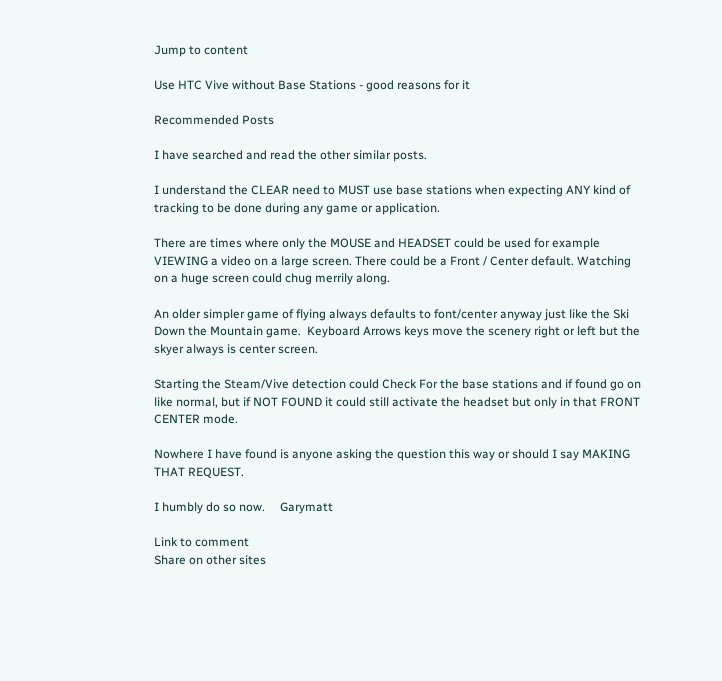Jump to content

Use HTC Vive without Base Stations - good reasons for it

Recommended Posts

I have searched and read the other similar posts.

I understand the CLEAR need to MUST use base stations when expecting ANY kind of tracking to be done during any game or application.

There are times where only the MOUSE and HEADSET could be used for example VIEWING a video on a large screen. There could be a Front / Center default. Watching on a huge screen could chug merrily along.

An older simpler game of flying always defaults to font/center anyway just like the Ski Down the Mountain game.  Keyboard Arrows keys move the scenery right or left but the skyer always is center screen.

Starting the Steam/Vive detection could Check For the base stations and if found go on like normal, but if NOT FOUND it could still activate the headset but only in that FRONT CENTER mode.

Nowhere I have found is anyone asking the question this way or should I say MAKING THAT REQUEST.

I humbly do so now.     Garymatt

Link to comment
Share on other sites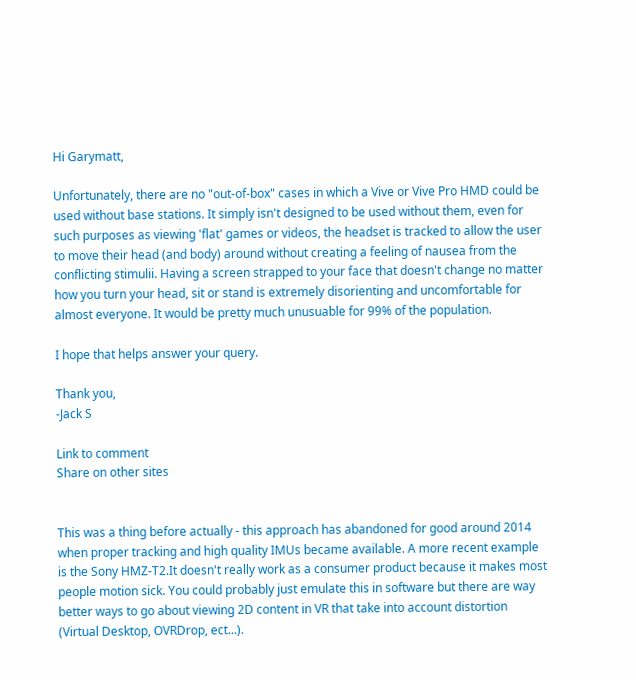Hi Garymatt,

Unfortunately, there are no "out-of-box" cases in which a Vive or Vive Pro HMD could be used without base stations. It simply isn't designed to be used without them, even for such purposes as viewing 'flat' games or videos, the headset is tracked to allow the user to move their head (and body) around without creating a feeling of nausea from the conflicting stimulii. Having a screen strapped to your face that doesn't change no matter how you turn your head, sit or stand is extremely disorienting and uncomfortable for almost everyone. It would be pretty much unusuable for 99% of the population.

I hope that helps answer your query.

Thank you,
-Jack S

Link to comment
Share on other sites


This was a thing before actually - this approach has abandoned for good around 2014 when proper tracking and high quality IMUs became available. A more recent example is the Sony HMZ-T2.It doesn't really work as a consumer product because it makes most people motion sick. You could probably just emulate this in software but there are way better ways to go about viewing 2D content in VR that take into account distortion (Virtual Desktop, OVRDrop, ect...).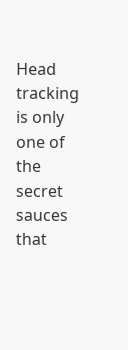Head tracking is only one of the secret sauces that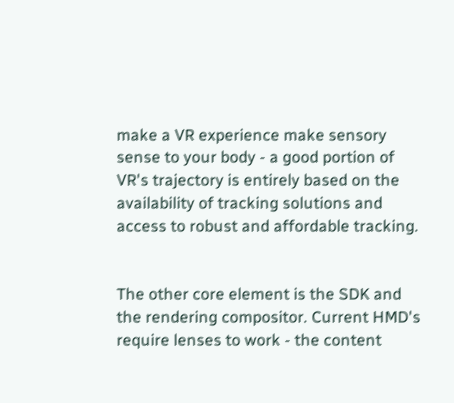make a VR experience make sensory sense to your body - a good portion of VR's trajectory is entirely based on the availability of tracking solutions and access to robust and affordable tracking.


The other core element is the SDK and the rendering compositor. Current HMD's require lenses to work - the content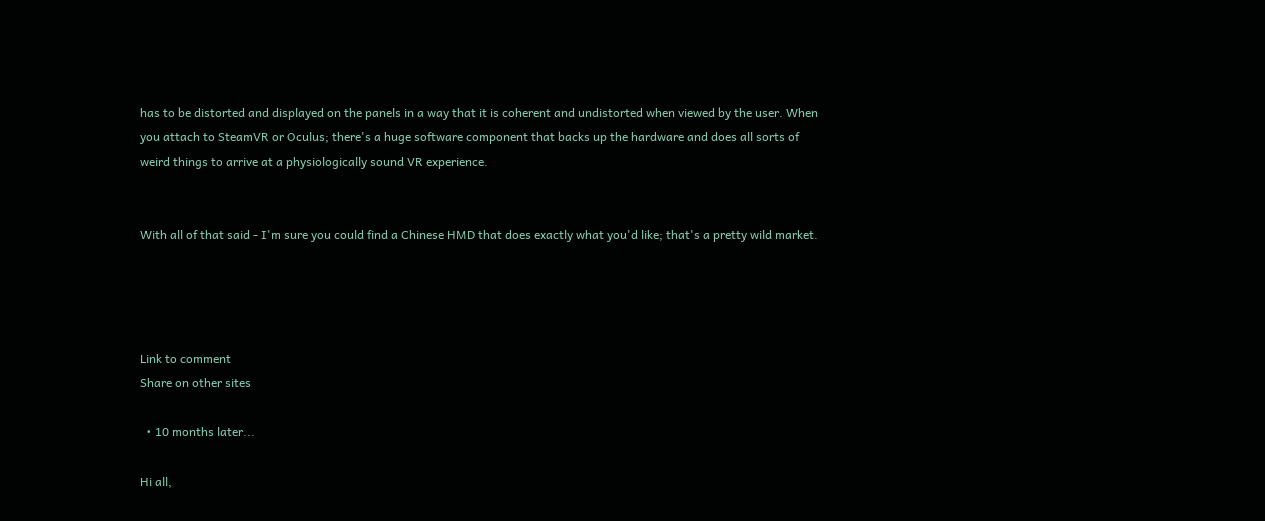has to be distorted and displayed on the panels in a way that it is coherent and undistorted when viewed by the user. When you attach to SteamVR or Oculus; there's a huge software component that backs up the hardware and does all sorts of weird things to arrive at a physiologically sound VR experience.


With all of that said - I'm sure you could find a Chinese HMD that does exactly what you'd like; that's a pretty wild market.




Link to comment
Share on other sites

  • 10 months later...

Hi all,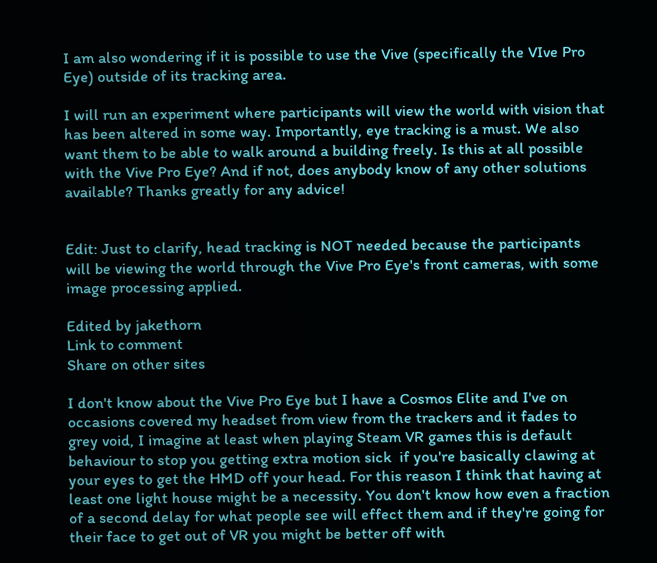I am also wondering if it is possible to use the Vive (specifically the VIve Pro Eye) outside of its tracking area.

I will run an experiment where participants will view the world with vision that has been altered in some way. Importantly, eye tracking is a must. We also want them to be able to walk around a building freely. Is this at all possible with the Vive Pro Eye? And if not, does anybody know of any other solutions available? Thanks greatly for any advice!


Edit: Just to clarify, head tracking is NOT needed because the participants will be viewing the world through the Vive Pro Eye's front cameras, with some image processing applied.

Edited by jakethorn
Link to comment
Share on other sites

I don't know about the Vive Pro Eye but I have a Cosmos Elite and I've on occasions covered my headset from view from the trackers and it fades to grey void, I imagine at least when playing Steam VR games this is default behaviour to stop you getting extra motion sick  if you're basically clawing at your eyes to get the HMD off your head. For this reason I think that having at least one light house might be a necessity. You don't know how even a fraction of a second delay for what people see will effect them and if they're going for their face to get out of VR you might be better off with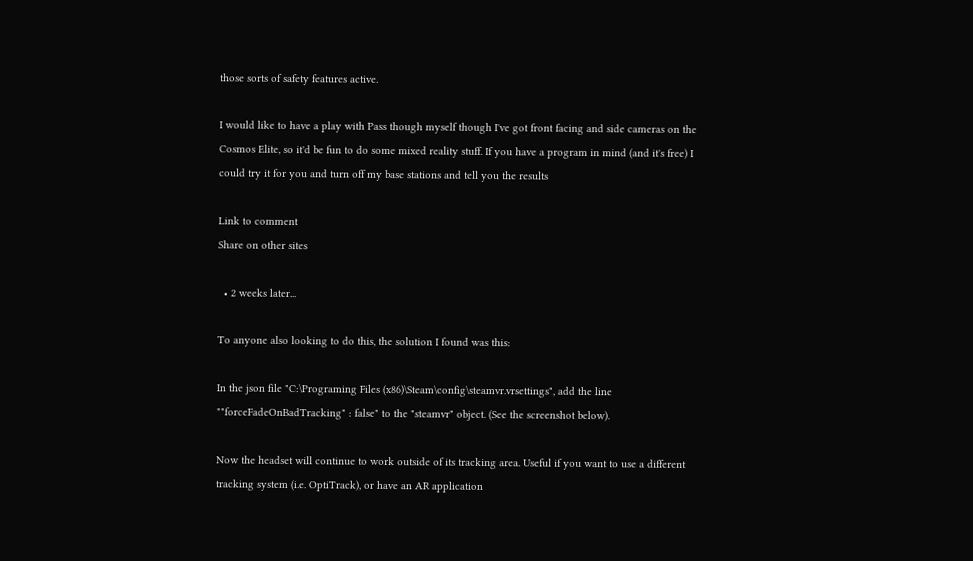those sorts of safety features active.

I would like to have a play with Pass though myself though I've got front facing and side cameras on the Cosmos Elite, so it'd be fun to do some mixed reality stuff. If you have a program in mind (and it's free) I could try it for you and turn off my base stations and tell you the results

Link to comment
Share on other sites

  • 2 weeks later...

To anyone also looking to do this, the solution I found was this:

In the json file "C:\Programing Files (x86)\Steam\config\steamvr.vrsettings", add the line ""forceFadeOnBadTracking" : false" to the "steamvr" object. (See the screenshot below).

Now the headset will continue to work outside of its tracking area. Useful if you want to use a different tracking system (i.e. OptiTrack), or have an AR application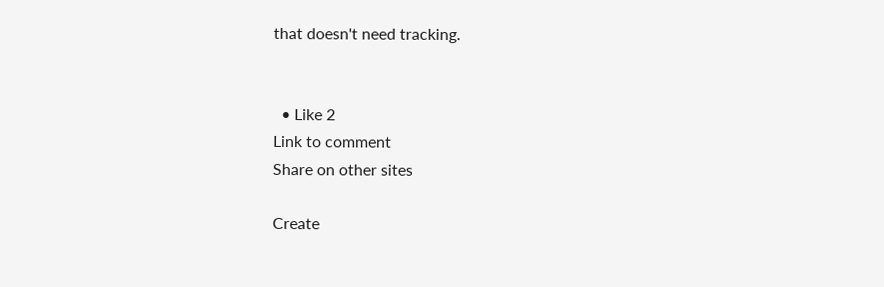that doesn't need tracking.


  • Like 2
Link to comment
Share on other sites

Create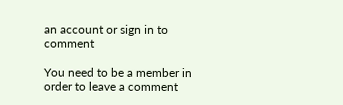an account or sign in to comment

You need to be a member in order to leave a comment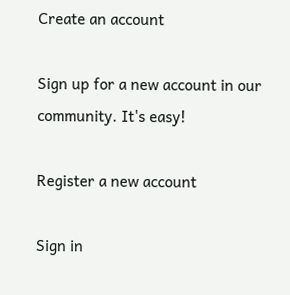Create an account

Sign up for a new account in our community. It's easy!

Register a new account

Sign in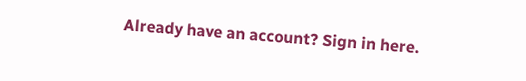Already have an account? Sign in here.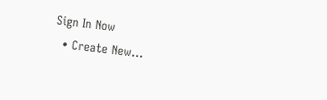Sign In Now
  • Create New...